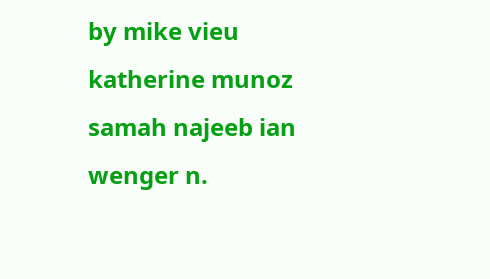by mike vieu katherine munoz samah najeeb ian wenger n.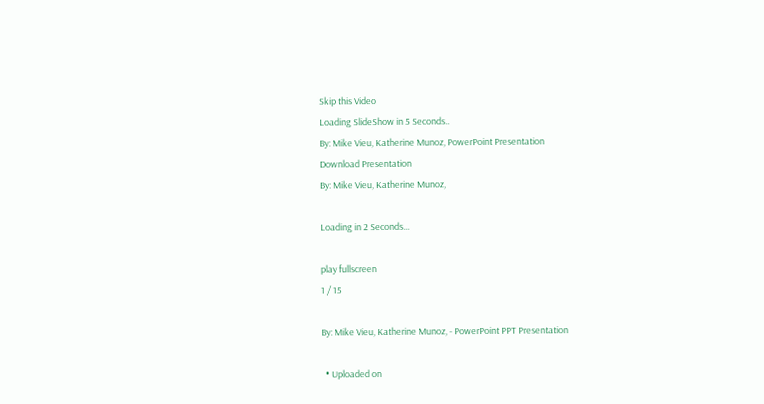Skip this Video
Loading SlideShow in 5 Seconds..
By: Mike Vieu, Katherine Munoz, PowerPoint Presentation
Download Presentation
By: Mike Vieu, Katherine Munoz,

Loading in 2 Seconds...

play fullscreen
1 / 15

By: Mike Vieu, Katherine Munoz, - PowerPoint PPT Presentation

  • Uploaded on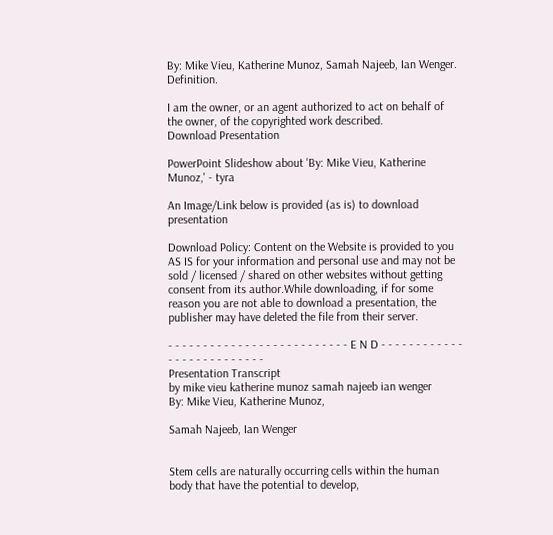By: Mike Vieu, Katherine Munoz, Samah Najeeb, Ian Wenger. Definition.

I am the owner, or an agent authorized to act on behalf of the owner, of the copyrighted work described.
Download Presentation

PowerPoint Slideshow about 'By: Mike Vieu, Katherine Munoz,' - tyra

An Image/Link below is provided (as is) to download presentation

Download Policy: Content on the Website is provided to you AS IS for your information and personal use and may not be sold / licensed / shared on other websites without getting consent from its author.While downloading, if for some reason you are not able to download a presentation, the publisher may have deleted the file from their server.

- - - - - - - - - - - - - - - - - - - - - - - - - - E N D - - - - - - - - - - - - - - - - - - - - - - - - - -
Presentation Transcript
by mike vieu katherine munoz samah najeeb ian wenger
By: Mike Vieu, Katherine Munoz,

Samah Najeeb, Ian Wenger


Stem cells are naturally occurring cells within the human body that have the potential to develop,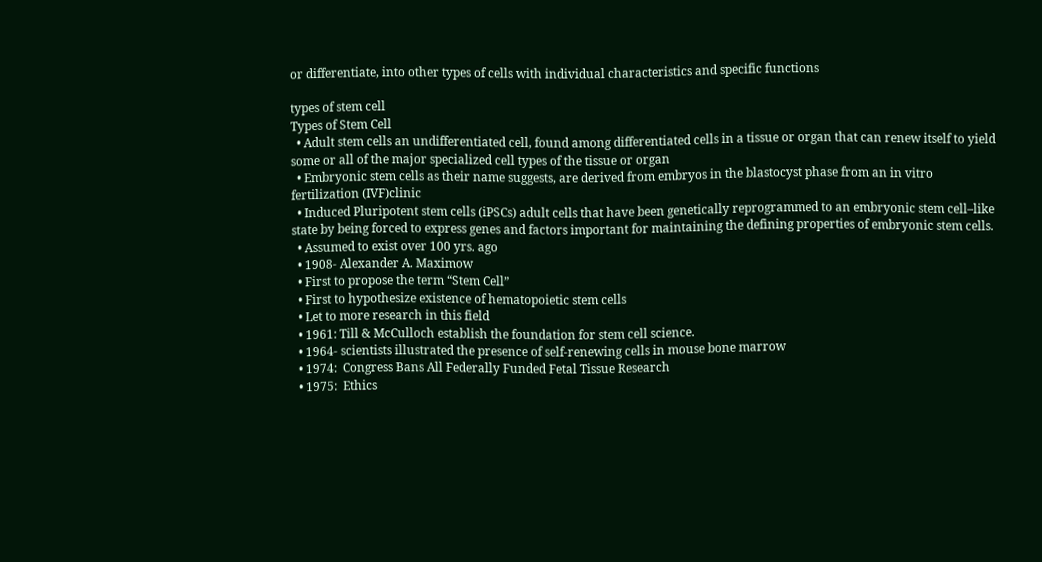or differentiate, into other types of cells with individual characteristics and specific functions

types of stem cell
Types of Stem Cell
  • Adult stem cells an undifferentiated cell, found among differentiated cells in a tissue or organ that can renew itself to yield some or all of the major specialized cell types of the tissue or organ
  • Embryonic stem cells as their name suggests, are derived from embryos in the blastocyst phase from an in vitro fertilization (IVF)clinic
  • Induced Pluripotent stem cells (iPSCs) adult cells that have been genetically reprogrammed to an embryonic stem cell–like state by being forced to express genes and factors important for maintaining the defining properties of embryonic stem cells.
  • Assumed to exist over 100 yrs. ago
  • 1908- Alexander A. Maximow
  • First to propose the term “Stem Cell”
  • First to hypothesize existence of hematopoietic stem cells
  • Let to more research in this field
  • 1961: Till & McCulloch establish the foundation for stem cell science.
  • 1964- scientists illustrated the presence of self-renewing cells in mouse bone marrow
  • 1974:  Congress Bans All Federally Funded Fetal Tissue Research
  • 1975:  Ethics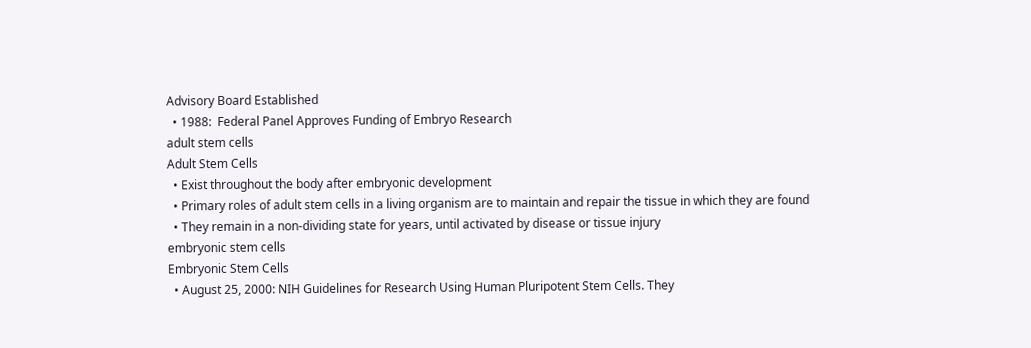Advisory Board Established
  • 1988:  Federal Panel Approves Funding of Embryo Research
adult stem cells
Adult Stem Cells
  • Exist throughout the body after embryonic development
  • Primary roles of adult stem cells in a living organism are to maintain and repair the tissue in which they are found
  • They remain in a non-dividing state for years, until activated by disease or tissue injury
embryonic stem cells
Embryonic Stem Cells
  • August 25, 2000: NIH Guidelines for Research Using Human Pluripotent Stem Cells. They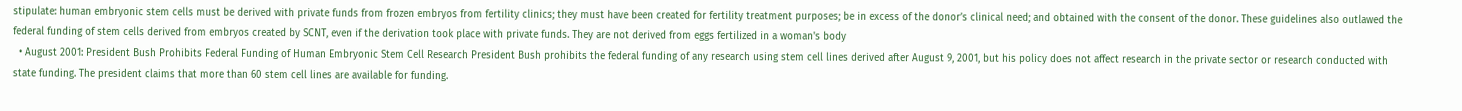stipulate: human embryonic stem cells must be derived with private funds from frozen embryos from fertility clinics; they must have been created for fertility treatment purposes; be in excess of the donor’s clinical need; and obtained with the consent of the donor. These guidelines also outlawed the federal funding of stem cells derived from embryos created by SCNT, even if the derivation took place with private funds. They are not derived from eggs fertilized in a woman's body
  • August 2001: President Bush Prohibits Federal Funding of Human Embryonic Stem Cell Research President Bush prohibits the federal funding of any research using stem cell lines derived after August 9, 2001, but his policy does not affect research in the private sector or research conducted with state funding. The president claims that more than 60 stem cell lines are available for funding.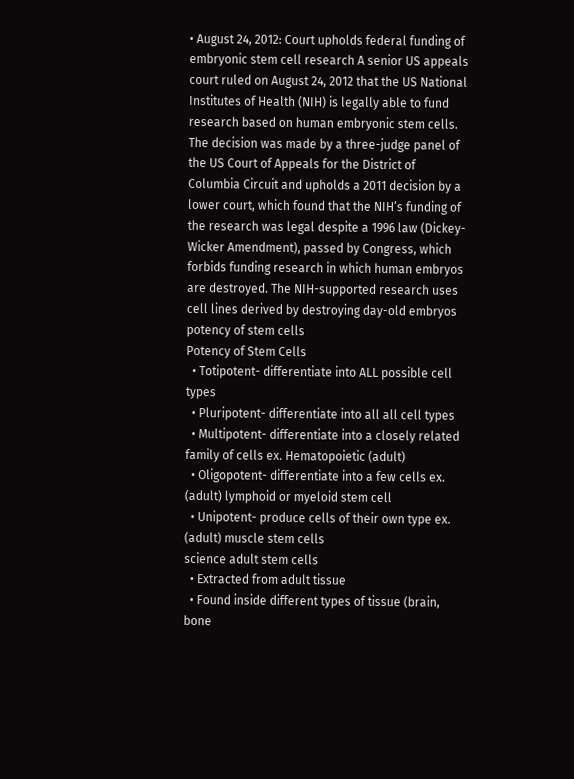• August 24, 2012: Court upholds federal funding of embryonic stem cell research A senior US appeals court ruled on August 24, 2012 that the US National Institutes of Health (NIH) is legally able to fund research based on human embryonic stem cells. The decision was made by a three-judge panel of the US Court of Appeals for the District of Columbia Circuit and upholds a 2011 decision by a lower court, which found that the NIH’s funding of the research was legal despite a 1996 law (Dickey-Wicker Amendment), passed by Congress, which forbids funding research in which human embryos are destroyed. The NIH-supported research uses cell lines derived by destroying day-old embryos
potency of stem cells
Potency of Stem Cells
  • Totipotent- differentiate into ALL possible cell types
  • Pluripotent- differentiate into all all cell types
  • Multipotent- differentiate into a closely related family of cells ex. Hematopoietic (adult)
  • Oligopotent- differentiate into a few cells ex. (adult) lymphoid or myeloid stem cell
  • Unipotent- produce cells of their own type ex. (adult) muscle stem cells
science adult stem cells
  • Extracted from adult tissue
  • Found inside different types of tissue (brain, bone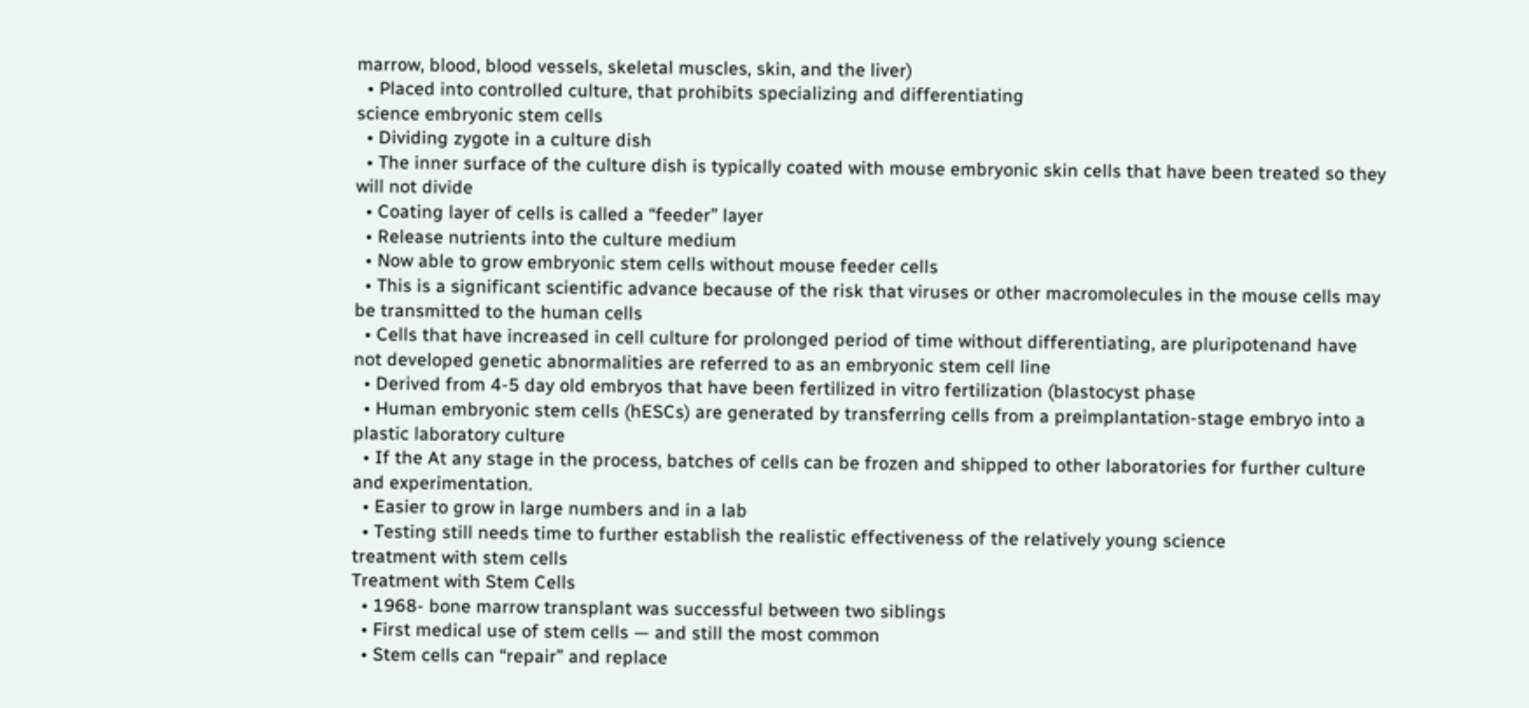marrow, blood, blood vessels, skeletal muscles, skin, and the liver)
  • Placed into controlled culture, that prohibits specializing and differentiating
science embryonic stem cells
  • Dividing zygote in a culture dish
  • The inner surface of the culture dish is typically coated with mouse embryonic skin cells that have been treated so they will not divide
  • Coating layer of cells is called a “feeder” layer
  • Release nutrients into the culture medium
  • Now able to grow embryonic stem cells without mouse feeder cells
  • This is a significant scientific advance because of the risk that viruses or other macromolecules in the mouse cells may be transmitted to the human cells
  • Cells that have increased in cell culture for prolonged period of time without differentiating, are pluripotenand have not developed genetic abnormalities are referred to as an embryonic stem cell line
  • Derived from 4-5 day old embryos that have been fertilized in vitro fertilization (blastocyst phase
  • Human embryonic stem cells (hESCs) are generated by transferring cells from a preimplantation-stage embryo into a plastic laboratory culture
  • If the At any stage in the process, batches of cells can be frozen and shipped to other laboratories for further culture and experimentation.
  • Easier to grow in large numbers and in a lab
  • Testing still needs time to further establish the realistic effectiveness of the relatively young science
treatment with stem cells
Treatment with Stem Cells
  • 1968- bone marrow transplant was successful between two siblings
  • First medical use of stem cells — and still the most common
  • Stem cells can “repair” and replace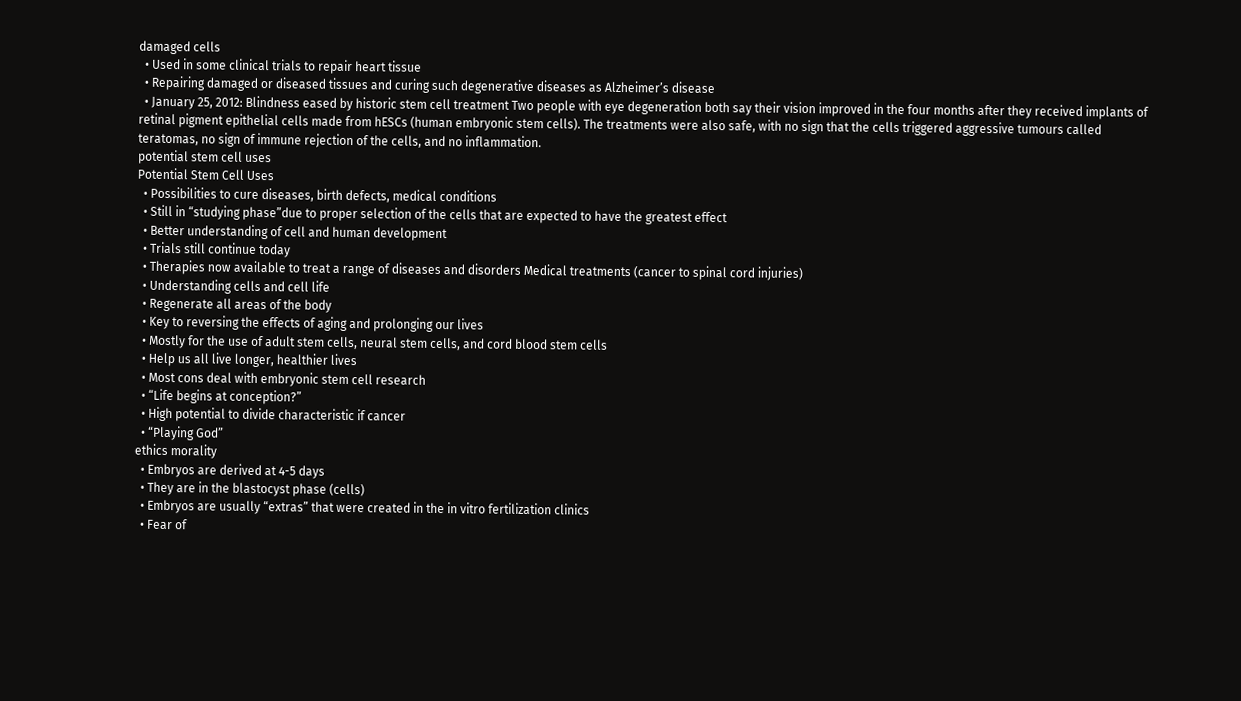damaged cells
  • Used in some clinical trials to repair heart tissue
  • Repairing damaged or diseased tissues and curing such degenerative diseases as Alzheimer’s disease
  • January 25, 2012: Blindness eased by historic stem cell treatment Two people with eye degeneration both say their vision improved in the four months after they received implants of retinal pigment epithelial cells made from hESCs (human embryonic stem cells). The treatments were also safe, with no sign that the cells triggered aggressive tumours called teratomas, no sign of immune rejection of the cells, and no inflammation.
potential stem cell uses
Potential Stem Cell Uses
  • Possibilities to cure diseases, birth defects, medical conditions
  • Still in “studying phase”due to proper selection of the cells that are expected to have the greatest effect
  • Better understanding of cell and human development
  • Trials still continue today
  • Therapies now available to treat a range of diseases and disorders Medical treatments (cancer to spinal cord injuries)
  • Understanding cells and cell life
  • Regenerate all areas of the body
  • Key to reversing the effects of aging and prolonging our lives
  • Mostly for the use of adult stem cells, neural stem cells, and cord blood stem cells
  • Help us all live longer, healthier lives
  • Most cons deal with embryonic stem cell research
  • “Life begins at conception?”
  • High potential to divide characteristic if cancer
  • “Playing God”
ethics morality
  • Embryos are derived at 4-5 days
  • They are in the blastocyst phase (cells)
  • Embryos are usually “extras” that were created in the in vitro fertilization clinics
  • Fear of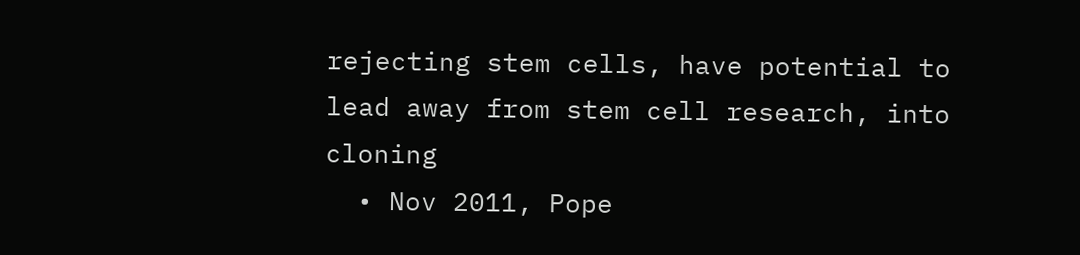rejecting stem cells, have potential to lead away from stem cell research, into cloning
  • Nov 2011, Pope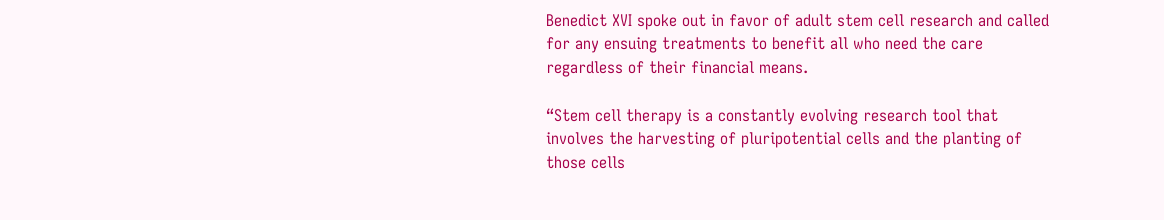Benedict XVI spoke out in favor of adult stem cell research and called for any ensuing treatments to benefit all who need the care regardless of their financial means.

“Stem cell therapy is a constantly evolving research tool that involves the harvesting of pluripotential cells and the planting of those cells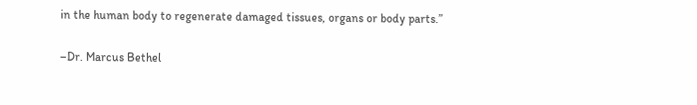in the human body to regenerate damaged tissues, organs or body parts.”

–Dr. Marcus Bethel